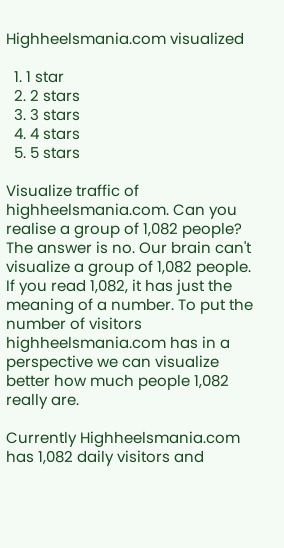Highheelsmania.com visualized

  1. 1 star
  2. 2 stars
  3. 3 stars
  4. 4 stars
  5. 5 stars

Visualize traffic of highheelsmania.com. Can you realise a group of 1,082 people? The answer is no. Our brain can't visualize a group of 1,082 people. If you read 1,082, it has just the meaning of a number. To put the number of visitors highheelsmania.com has in a perspective we can visualize better how much people 1,082 really are.

Currently Highheelsmania.com has 1,082 daily visitors and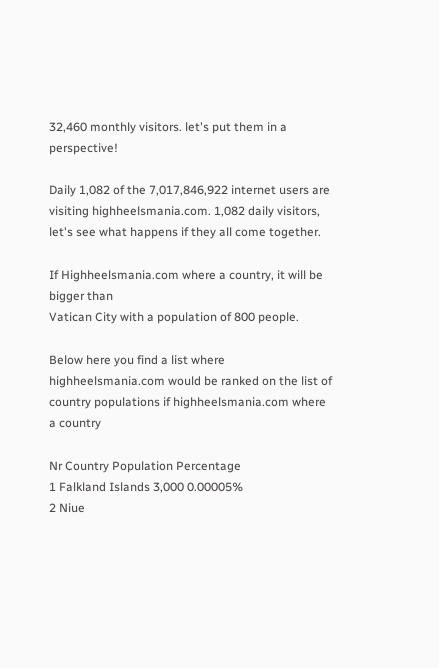32,460 monthly visitors. let's put them in a perspective!

Daily 1,082 of the 7,017,846,922 internet users are visiting highheelsmania.com. 1,082 daily visitors,
let's see what happens if they all come together.

If Highheelsmania.com where a country, it will be bigger than
Vatican City with a population of 800 people.

Below here you find a list where highheelsmania.com would be ranked on the list of country populations if highheelsmania.com where a country

Nr Country Population Percentage
1 Falkland Islands 3,000 0.00005%
2 Niue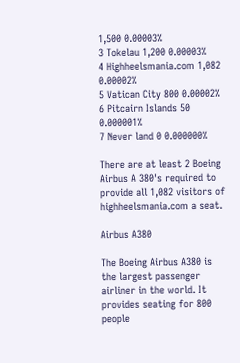1,500 0.00003%
3 Tokelau 1,200 0.00003%
4 Highheelsmania.com 1,082 0.00002%
5 Vatican City 800 0.00002%
6 Pitcairn Islands 50 0.000001%
7 Never land 0 0.000000%

There are at least 2 Boeing Airbus A 380's required to provide all 1,082 visitors of highheelsmania.com a seat.

Airbus A380

The Boeing Airbus A380 is the largest passenger airliner in the world. It provides seating for 800 people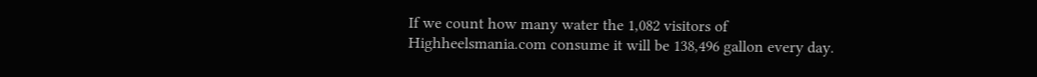If we count how many water the 1,082 visitors of
Highheelsmania.com consume it will be 138,496 gallon every day.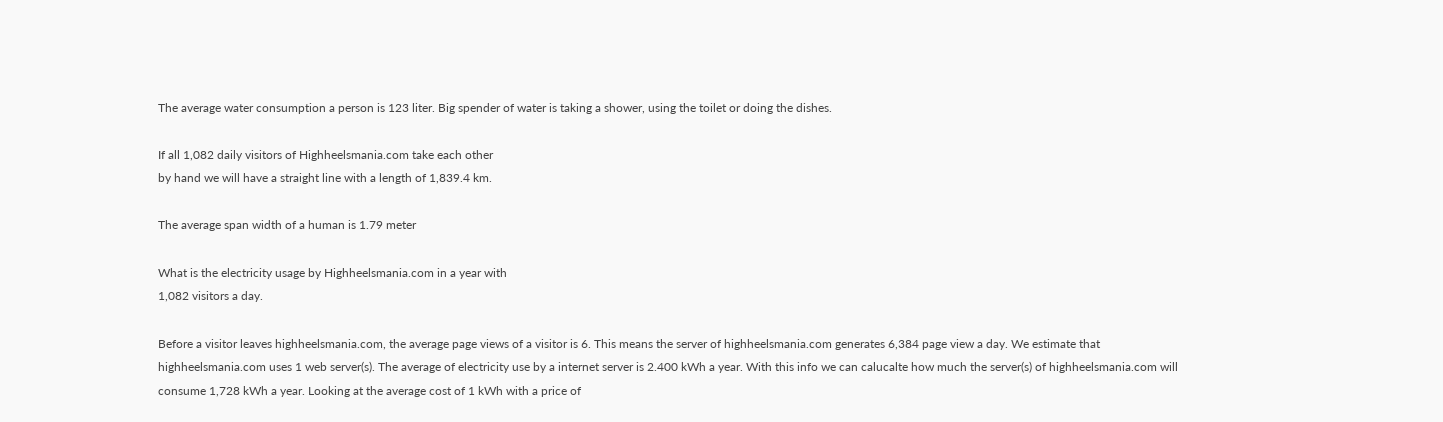The average water consumption a person is 123 liter. Big spender of water is taking a shower, using the toilet or doing the dishes.

If all 1,082 daily visitors of Highheelsmania.com take each other
by hand we will have a straight line with a length of 1,839.4 km.

The average span width of a human is 1.79 meter

What is the electricity usage by Highheelsmania.com in a year with
1,082 visitors a day.

Before a visitor leaves highheelsmania.com, the average page views of a visitor is 6. This means the server of highheelsmania.com generates 6,384 page view a day. We estimate that highheelsmania.com uses 1 web server(s). The average of electricity use by a internet server is 2.400 kWh a year. With this info we can calucalte how much the server(s) of highheelsmania.com will consume 1,728 kWh a year. Looking at the average cost of 1 kWh with a price of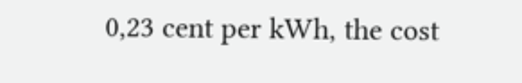0,23 cent per kWh, the cost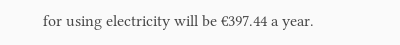for using electricity will be €397.44 a year.